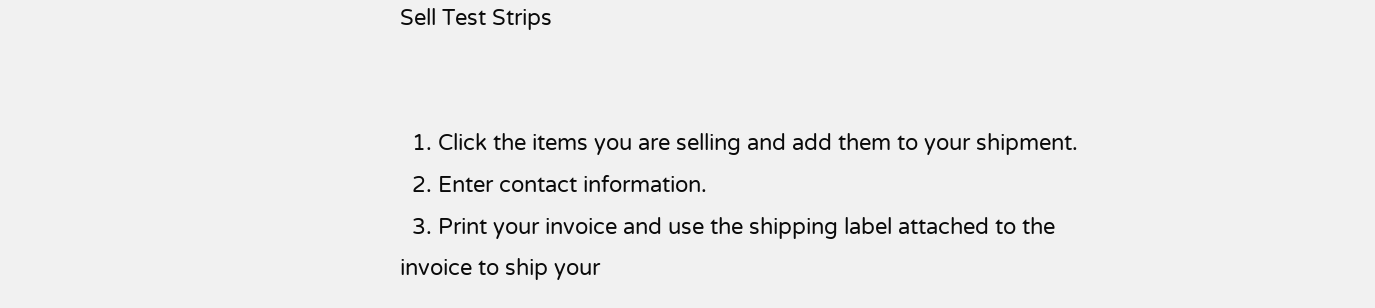Sell Test Strips


  1. Click the items you are selling and add them to your shipment.
  2. Enter contact information.
  3. Print your invoice and use the shipping label attached to the invoice to ship your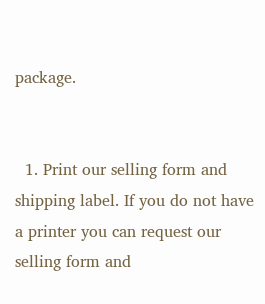package.


  1. Print our selling form and shipping label. If you do not have a printer you can request our selling form and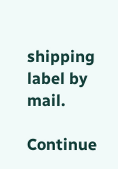shipping label by mail.

Continue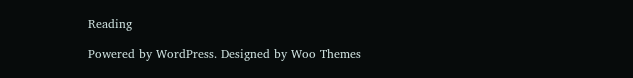Reading

Powered by WordPress. Designed by Woo Themes